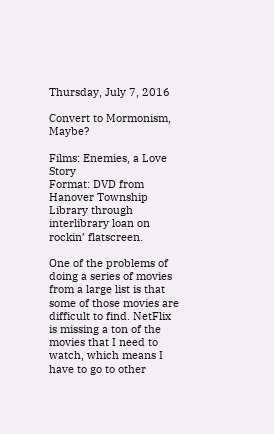Thursday, July 7, 2016

Convert to Mormonism, Maybe?

Films: Enemies, a Love Story
Format: DVD from Hanover Township Library through interlibrary loan on rockin’ flatscreen.

One of the problems of doing a series of movies from a large list is that some of those movies are difficult to find. NetFlix is missing a ton of the movies that I need to watch, which means I have to go to other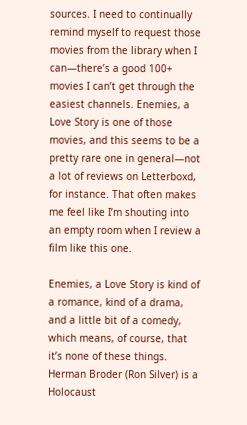sources. I need to continually remind myself to request those movies from the library when I can—there’s a good 100+ movies I can’t get through the easiest channels. Enemies, a Love Story is one of those movies, and this seems to be a pretty rare one in general—not a lot of reviews on Letterboxd, for instance. That often makes me feel like I’m shouting into an empty room when I review a film like this one.

Enemies, a Love Story is kind of a romance, kind of a drama, and a little bit of a comedy, which means, of course, that it’s none of these things. Herman Broder (Ron Silver) is a Holocaust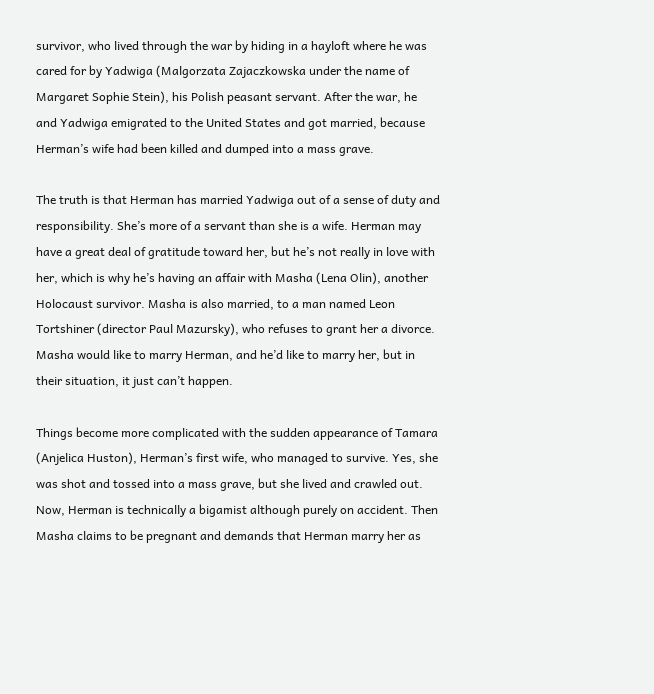survivor, who lived through the war by hiding in a hayloft where he was cared for by Yadwiga (Malgorzata Zajaczkowska under the name of Margaret Sophie Stein), his Polish peasant servant. After the war, he and Yadwiga emigrated to the United States and got married, because Herman’s wife had been killed and dumped into a mass grave.

The truth is that Herman has married Yadwiga out of a sense of duty and responsibility. She’s more of a servant than she is a wife. Herman may have a great deal of gratitude toward her, but he’s not really in love with her, which is why he’s having an affair with Masha (Lena Olin), another Holocaust survivor. Masha is also married, to a man named Leon Tortshiner (director Paul Mazursky), who refuses to grant her a divorce. Masha would like to marry Herman, and he’d like to marry her, but in their situation, it just can’t happen.

Things become more complicated with the sudden appearance of Tamara (Anjelica Huston), Herman’s first wife, who managed to survive. Yes, she was shot and tossed into a mass grave, but she lived and crawled out. Now, Herman is technically a bigamist although purely on accident. Then Masha claims to be pregnant and demands that Herman marry her as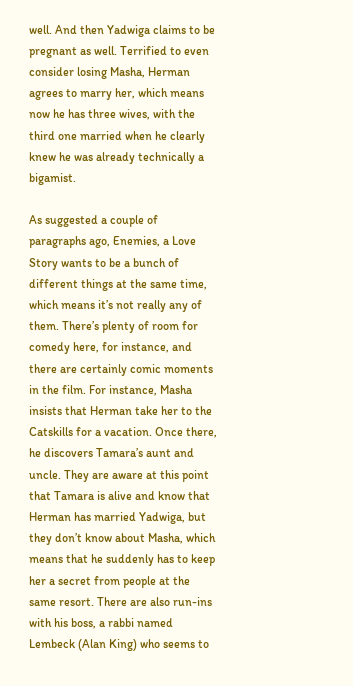well. And then Yadwiga claims to be pregnant as well. Terrified to even consider losing Masha, Herman agrees to marry her, which means now he has three wives, with the third one married when he clearly knew he was already technically a bigamist.

As suggested a couple of paragraphs ago, Enemies, a Love Story wants to be a bunch of different things at the same time, which means it’s not really any of them. There’s plenty of room for comedy here, for instance, and there are certainly comic moments in the film. For instance, Masha insists that Herman take her to the Catskills for a vacation. Once there, he discovers Tamara’s aunt and uncle. They are aware at this point that Tamara is alive and know that Herman has married Yadwiga, but they don’t know about Masha, which means that he suddenly has to keep her a secret from people at the same resort. There are also run-ins with his boss, a rabbi named Lembeck (Alan King) who seems to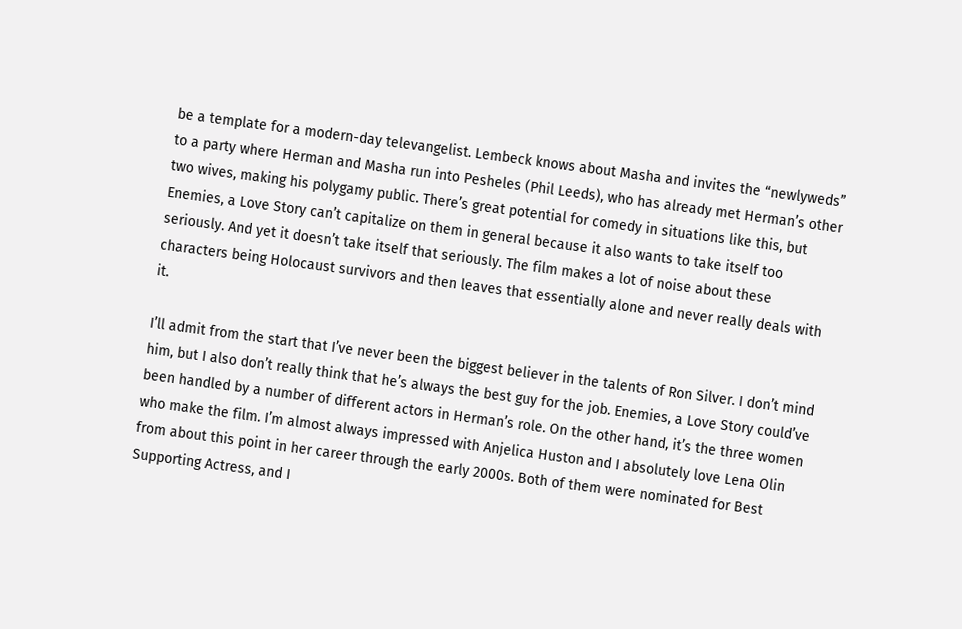be a template for a modern-day televangelist. Lembeck knows about Masha and invites the “newlyweds” to a party where Herman and Masha run into Pesheles (Phil Leeds), who has already met Herman’s other two wives, making his polygamy public. There’s great potential for comedy in situations like this, but Enemies, a Love Story can’t capitalize on them in general because it also wants to take itself too seriously. And yet it doesn’t take itself that seriously. The film makes a lot of noise about these characters being Holocaust survivors and then leaves that essentially alone and never really deals with it.

I’ll admit from the start that I’ve never been the biggest believer in the talents of Ron Silver. I don’t mind him, but I also don’t really think that he’s always the best guy for the job. Enemies, a Love Story could’ve been handled by a number of different actors in Herman’s role. On the other hand, it’s the three women who make the film. I’m almost always impressed with Anjelica Huston and I absolutely love Lena Olin from about this point in her career through the early 2000s. Both of them were nominated for Best Supporting Actress, and I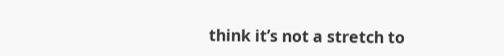think it’s not a stretch to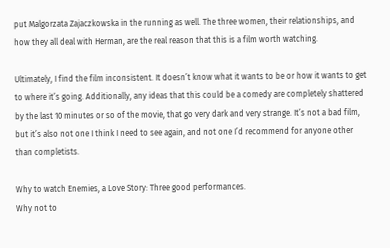put Malgorzata Zajaczkowska in the running as well. The three women, their relationships, and how they all deal with Herman, are the real reason that this is a film worth watching.

Ultimately, I find the film inconsistent. It doesn’t know what it wants to be or how it wants to get to where it’s going. Additionally, any ideas that this could be a comedy are completely shattered by the last 10 minutes or so of the movie, that go very dark and very strange. It’s not a bad film, but it’s also not one I think I need to see again, and not one I’d recommend for anyone other than completists.

Why to watch Enemies, a Love Story: Three good performances.
Why not to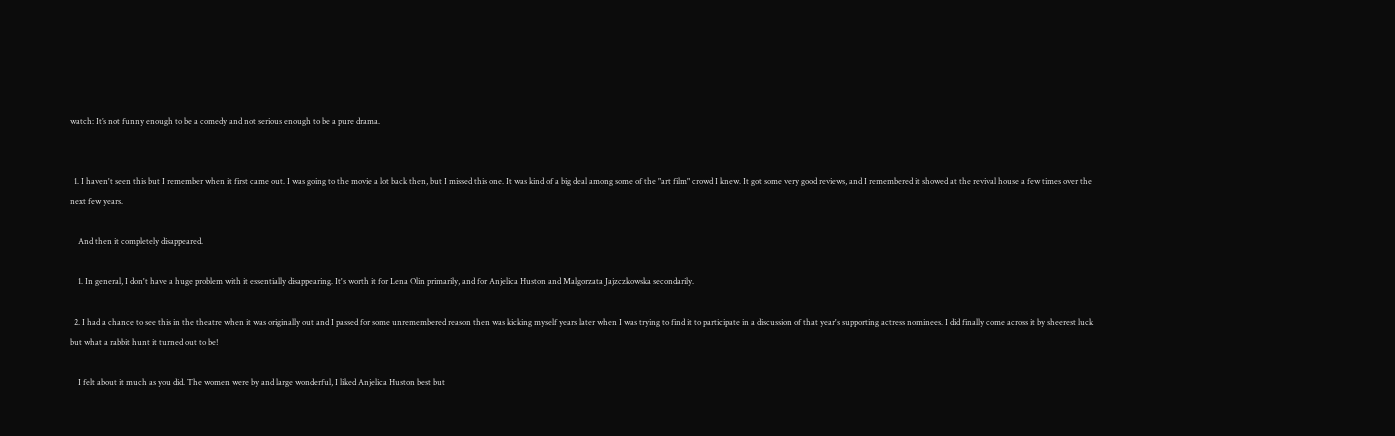watch: It’s not funny enough to be a comedy and not serious enough to be a pure drama.


  1. I haven't seen this but I remember when it first came out. I was going to the movie a lot back then, but I missed this one. It was kind of a big deal among some of the "art film" crowd I knew. It got some very good reviews, and I remembered it showed at the revival house a few times over the next few years.

    And then it completely disappeared.

    1. In general, I don't have a huge problem with it essentially disappearing. It's worth it for Lena Olin primarily, and for Anjelica Huston and Malgorzata Jajzczkowska secondarily.

  2. I had a chance to see this in the theatre when it was originally out and I passed for some unremembered reason then was kicking myself years later when I was trying to find it to participate in a discussion of that year's supporting actress nominees. I did finally come across it by sheerest luck but what a rabbit hunt it turned out to be!

    I felt about it much as you did. The women were by and large wonderful, I liked Anjelica Huston best but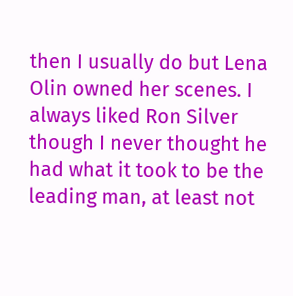then I usually do but Lena Olin owned her scenes. I always liked Ron Silver though I never thought he had what it took to be the leading man, at least not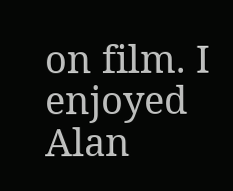on film. I enjoyed Alan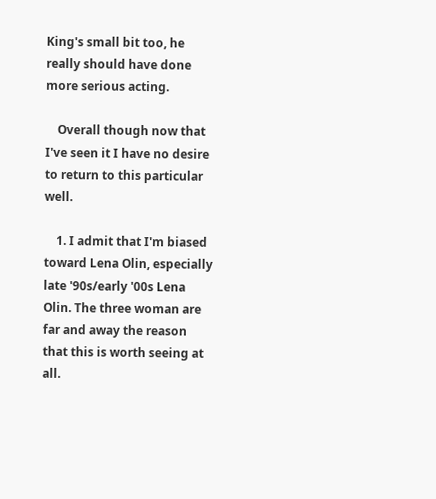King's small bit too, he really should have done more serious acting.

    Overall though now that I've seen it I have no desire to return to this particular well.

    1. I admit that I'm biased toward Lena Olin, especially late '90s/early '00s Lena Olin. The three woman are far and away the reason that this is worth seeing at all.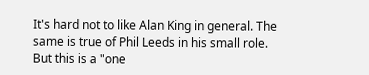It's hard not to like Alan King in general. The same is true of Phil Leeds in his small role. But this is a "one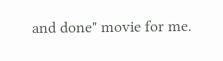and done" movie for me.